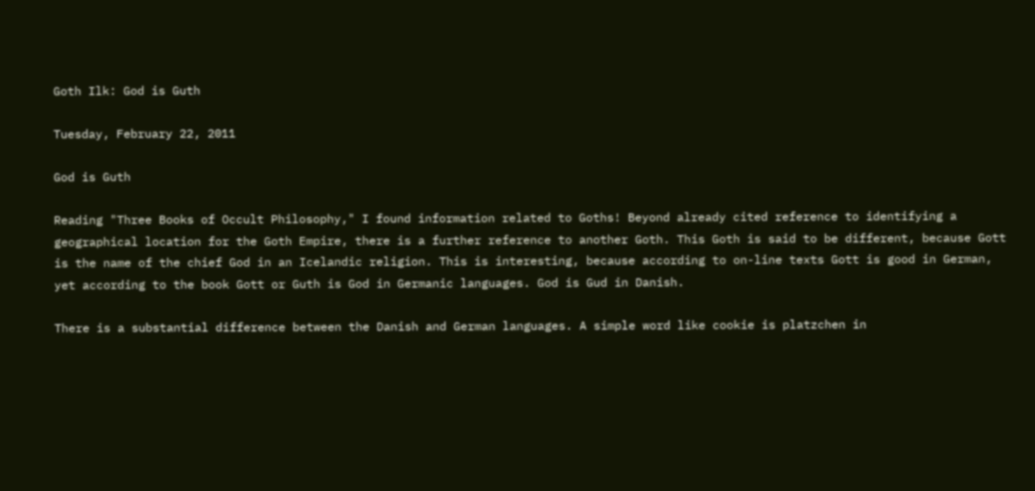Goth Ilk: God is Guth

Tuesday, February 22, 2011

God is Guth

Reading "Three Books of Occult Philosophy," I found information related to Goths! Beyond already cited reference to identifying a geographical location for the Goth Empire, there is a further reference to another Goth. This Goth is said to be different, because Gott is the name of the chief God in an Icelandic religion. This is interesting, because according to on-line texts Gott is good in German, yet according to the book Gott or Guth is God in Germanic languages. God is Gud in Danish.

There is a substantial difference between the Danish and German languages. A simple word like cookie is platzchen in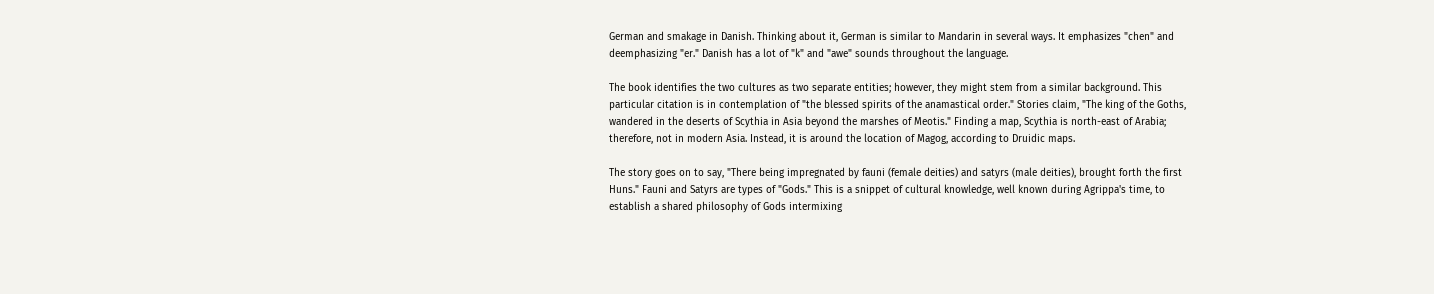German and smakage in Danish. Thinking about it, German is similar to Mandarin in several ways. It emphasizes "chen" and deemphasizing "er." Danish has a lot of "k" and "awe" sounds throughout the language.

The book identifies the two cultures as two separate entities; however, they might stem from a similar background. This particular citation is in contemplation of "the blessed spirits of the anamastical order." Stories claim, "The king of the Goths, wandered in the deserts of Scythia in Asia beyond the marshes of Meotis." Finding a map, Scythia is north-east of Arabia; therefore, not in modern Asia. Instead, it is around the location of Magog, according to Druidic maps.

The story goes on to say, "There being impregnated by fauni (female deities) and satyrs (male deities), brought forth the first Huns." Fauni and Satyrs are types of "Gods." This is a snippet of cultural knowledge, well known during Agrippa's time, to establish a shared philosophy of Gods intermixing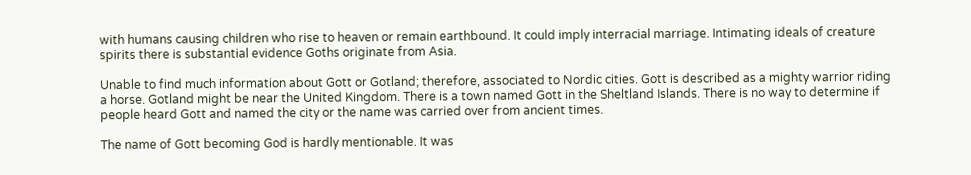with humans causing children who rise to heaven or remain earthbound. It could imply interracial marriage. Intimating ideals of creature spirits there is substantial evidence Goths originate from Asia.

Unable to find much information about Gott or Gotland; therefore, associated to Nordic cities. Gott is described as a mighty warrior riding a horse. Gotland might be near the United Kingdom. There is a town named Gott in the Sheltland Islands. There is no way to determine if people heard Gott and named the city or the name was carried over from ancient times.

The name of Gott becoming God is hardly mentionable. It was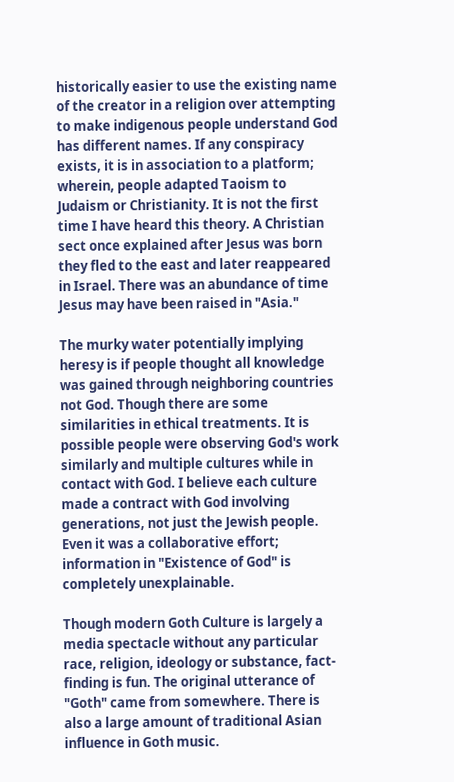historically easier to use the existing name of the creator in a religion over attempting to make indigenous people understand God has different names. If any conspiracy exists, it is in association to a platform; wherein, people adapted Taoism to Judaism or Christianity. It is not the first time I have heard this theory. A Christian sect once explained after Jesus was born they fled to the east and later reappeared in Israel. There was an abundance of time Jesus may have been raised in "Asia."

The murky water potentially implying heresy is if people thought all knowledge was gained through neighboring countries not God. Though there are some similarities in ethical treatments. It is possible people were observing God's work similarly and multiple cultures while in contact with God. I believe each culture made a contract with God involving generations, not just the Jewish people. Even it was a collaborative effort; information in "Existence of God" is completely unexplainable.

Though modern Goth Culture is largely a media spectacle without any particular race, religion, ideology or substance, fact-finding is fun. The original utterance of "Goth" came from somewhere. There is also a large amount of traditional Asian influence in Goth music.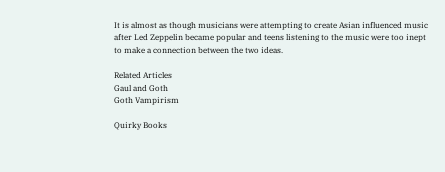It is almost as though musicians were attempting to create Asian influenced music after Led Zeppelin became popular and teens listening to the music were too inept to make a connection between the two ideas.

Related Articles
Gaul and Goth
Goth Vampirism

Quirky Books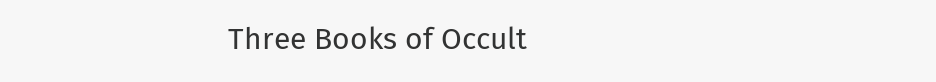Three Books of Occult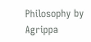Philosophy by Agrippa